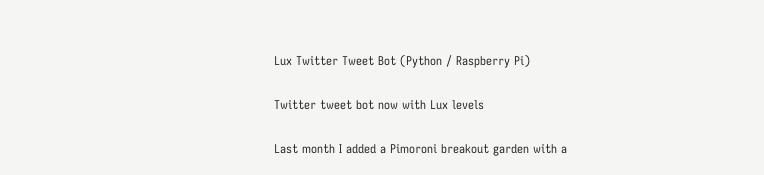Lux Twitter Tweet Bot (Python / Raspberry Pi)

Twitter tweet bot now with Lux levels

Last month I added a Pimoroni breakout garden with a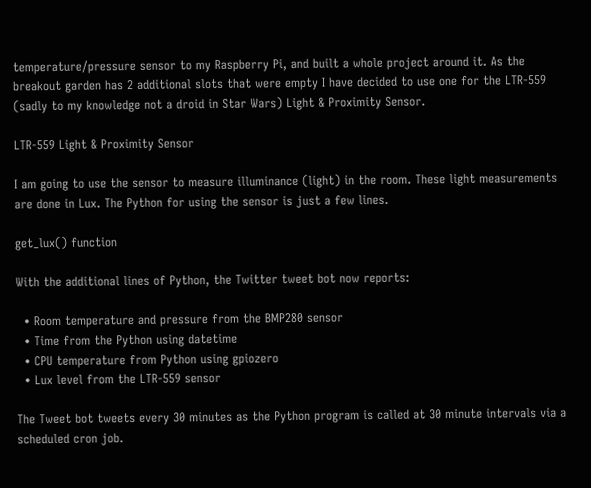temperature/pressure sensor to my Raspberry Pi, and built a whole project around it. As the breakout garden has 2 additional slots that were empty I have decided to use one for the LTR-559 (sadly to my knowledge not a droid in Star Wars) Light & Proximity Sensor.

LTR-559 Light & Proximity Sensor

I am going to use the sensor to measure illuminance (light) in the room. These light measurements are done in Lux. The Python for using the sensor is just a few lines.

get_lux() function

With the additional lines of Python, the Twitter tweet bot now reports:

  • Room temperature and pressure from the BMP280 sensor
  • Time from the Python using datetime
  • CPU temperature from Python using gpiozero
  • Lux level from the LTR-559 sensor

The Tweet bot tweets every 30 minutes as the Python program is called at 30 minute intervals via a scheduled cron job.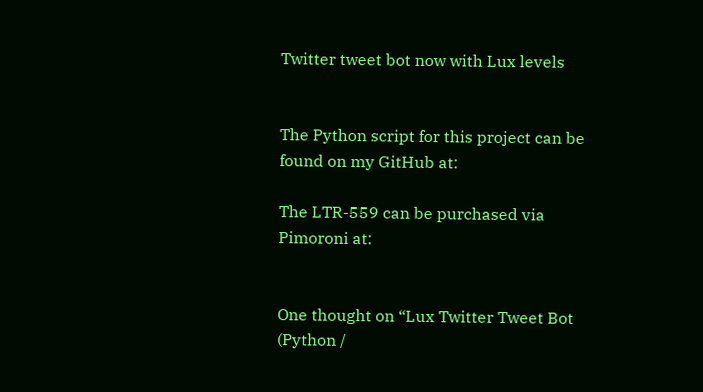Twitter tweet bot now with Lux levels


The Python script for this project can be found on my GitHub at:

The LTR-559 can be purchased via Pimoroni at:


One thought on “Lux Twitter Tweet Bot (Python /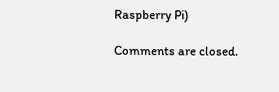Raspberry Pi)

Comments are closed.